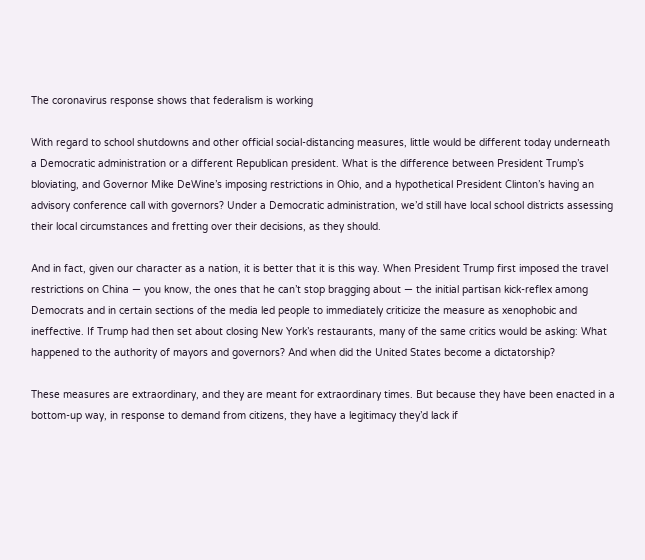The coronavirus response shows that federalism is working

With regard to school shutdowns and other official social-distancing measures, little would be different today underneath a Democratic administration or a different Republican president. What is the difference between President Trump’s bloviating, and Governor Mike DeWine’s imposing restrictions in Ohio, and a hypothetical President Clinton’s having an advisory conference call with governors? Under a Democratic administration, we’d still have local school districts assessing their local circumstances and fretting over their decisions, as they should.

And in fact, given our character as a nation, it is better that it is this way. When President Trump first imposed the travel restrictions on China — you know, the ones that he can’t stop bragging about — the initial partisan kick-reflex among Democrats and in certain sections of the media led people to immediately criticize the measure as xenophobic and ineffective. If Trump had then set about closing New York’s restaurants, many of the same critics would be asking: What happened to the authority of mayors and governors? And when did the United States become a dictatorship?

These measures are extraordinary, and they are meant for extraordinary times. But because they have been enacted in a bottom-up way, in response to demand from citizens, they have a legitimacy they’d lack if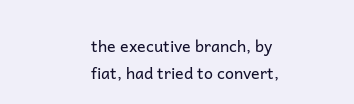the executive branch, by fiat, had tried to convert,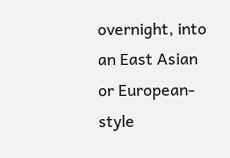overnight, into an East Asian or European-style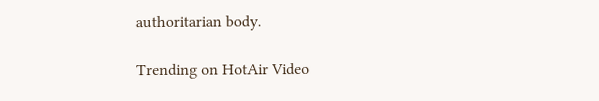authoritarian body.

Trending on HotAir Video